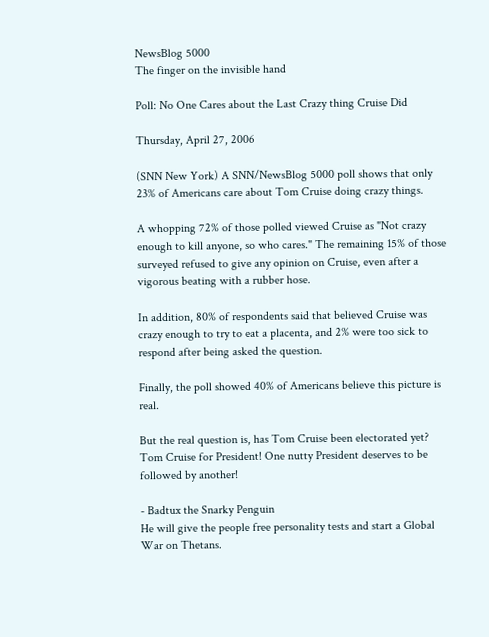NewsBlog 5000
The finger on the invisible hand

Poll: No One Cares about the Last Crazy thing Cruise Did

Thursday, April 27, 2006

(SNN New York) A SNN/NewsBlog 5000 poll shows that only 23% of Americans care about Tom Cruise doing crazy things.

A whopping 72% of those polled viewed Cruise as "Not crazy enough to kill anyone, so who cares." The remaining 15% of those surveyed refused to give any opinion on Cruise, even after a vigorous beating with a rubber hose.

In addition, 80% of respondents said that believed Cruise was crazy enough to try to eat a placenta, and 2% were too sick to respond after being asked the question.

Finally, the poll showed 40% of Americans believe this picture is real.

But the real question is, has Tom Cruise been electorated yet? Tom Cruise for President! One nutty President deserves to be followed by another!

- Badtux the Snarky Penguin
He will give the people free personality tests and start a Global War on Thetans.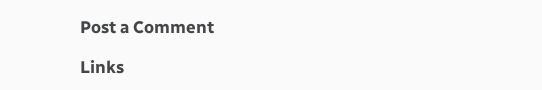Post a Comment

Links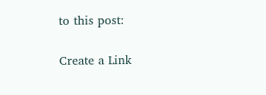to this post:

Create a Link